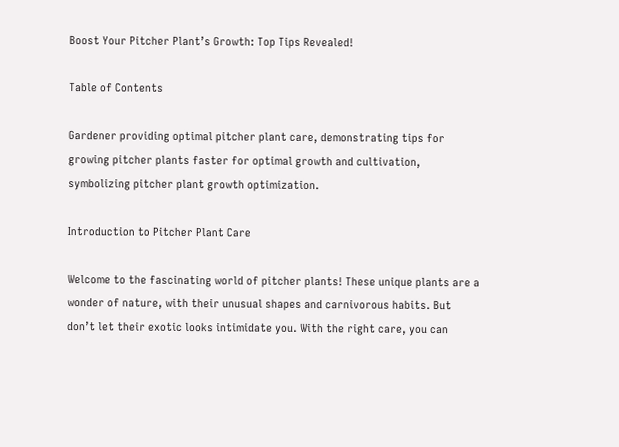Boost Your Pitcher Plant’s Growth: Top Tips Revealed!

Table of Contents

Gardener providing optimal pitcher plant care, demonstrating tips for growing pitcher plants faster for optimal growth and cultivation, symbolizing pitcher plant growth optimization.

Introduction to Pitcher Plant Care

Welcome to the fascinating world of pitcher plants! These unique plants are a wonder of nature, with their unusual shapes and carnivorous habits. But don’t let their exotic looks intimidate you. With the right care, you can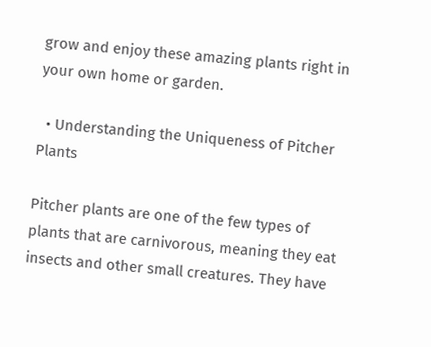grow and enjoy these amazing plants right in your own home or garden.

  • Understanding the Uniqueness of Pitcher Plants

Pitcher plants are one of the few types of plants that are carnivorous, meaning they eat insects and other small creatures. They have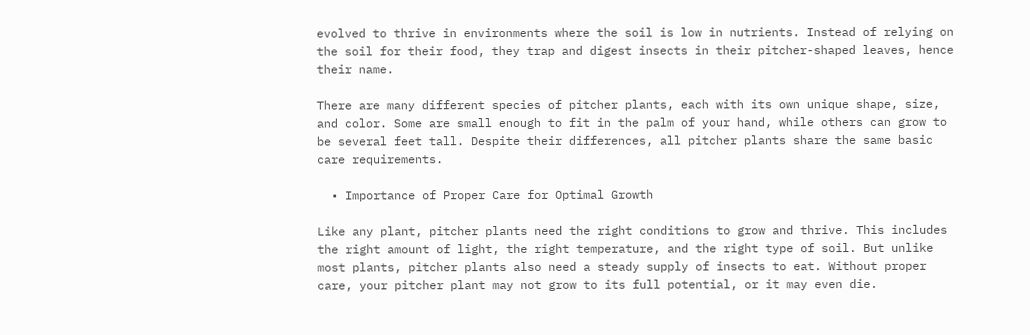evolved to thrive in environments where the soil is low in nutrients. Instead of relying on the soil for their food, they trap and digest insects in their pitcher-shaped leaves, hence their name.

There are many different species of pitcher plants, each with its own unique shape, size, and color. Some are small enough to fit in the palm of your hand, while others can grow to be several feet tall. Despite their differences, all pitcher plants share the same basic care requirements.

  • Importance of Proper Care for Optimal Growth

Like any plant, pitcher plants need the right conditions to grow and thrive. This includes the right amount of light, the right temperature, and the right type of soil. But unlike most plants, pitcher plants also need a steady supply of insects to eat. Without proper care, your pitcher plant may not grow to its full potential, or it may even die.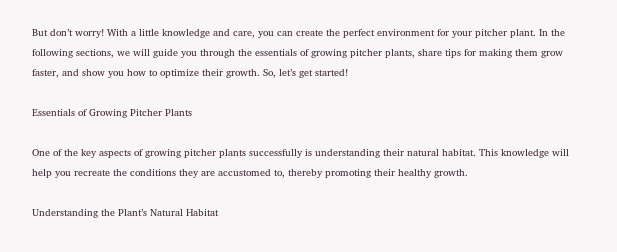But don’t worry! With a little knowledge and care, you can create the perfect environment for your pitcher plant. In the following sections, we will guide you through the essentials of growing pitcher plants, share tips for making them grow faster, and show you how to optimize their growth. So, let’s get started!

Essentials of Growing Pitcher Plants

One of the key aspects of growing pitcher plants successfully is understanding their natural habitat. This knowledge will help you recreate the conditions they are accustomed to, thereby promoting their healthy growth.

Understanding the Plant’s Natural Habitat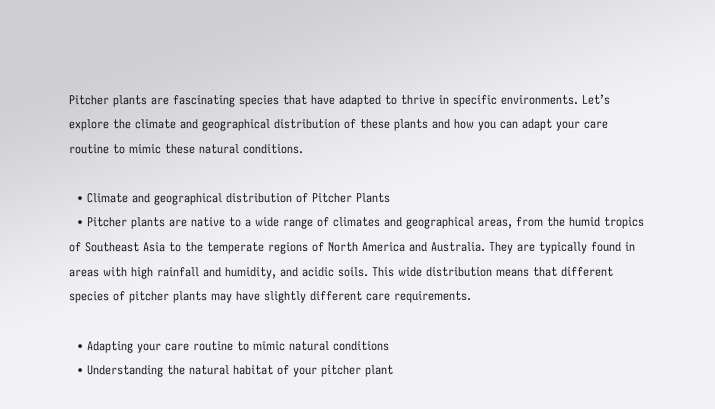Pitcher plants are fascinating species that have adapted to thrive in specific environments. Let’s explore the climate and geographical distribution of these plants and how you can adapt your care routine to mimic these natural conditions.

  • Climate and geographical distribution of Pitcher Plants
  • Pitcher plants are native to a wide range of climates and geographical areas, from the humid tropics of Southeast Asia to the temperate regions of North America and Australia. They are typically found in areas with high rainfall and humidity, and acidic soils. This wide distribution means that different species of pitcher plants may have slightly different care requirements.

  • Adapting your care routine to mimic natural conditions
  • Understanding the natural habitat of your pitcher plant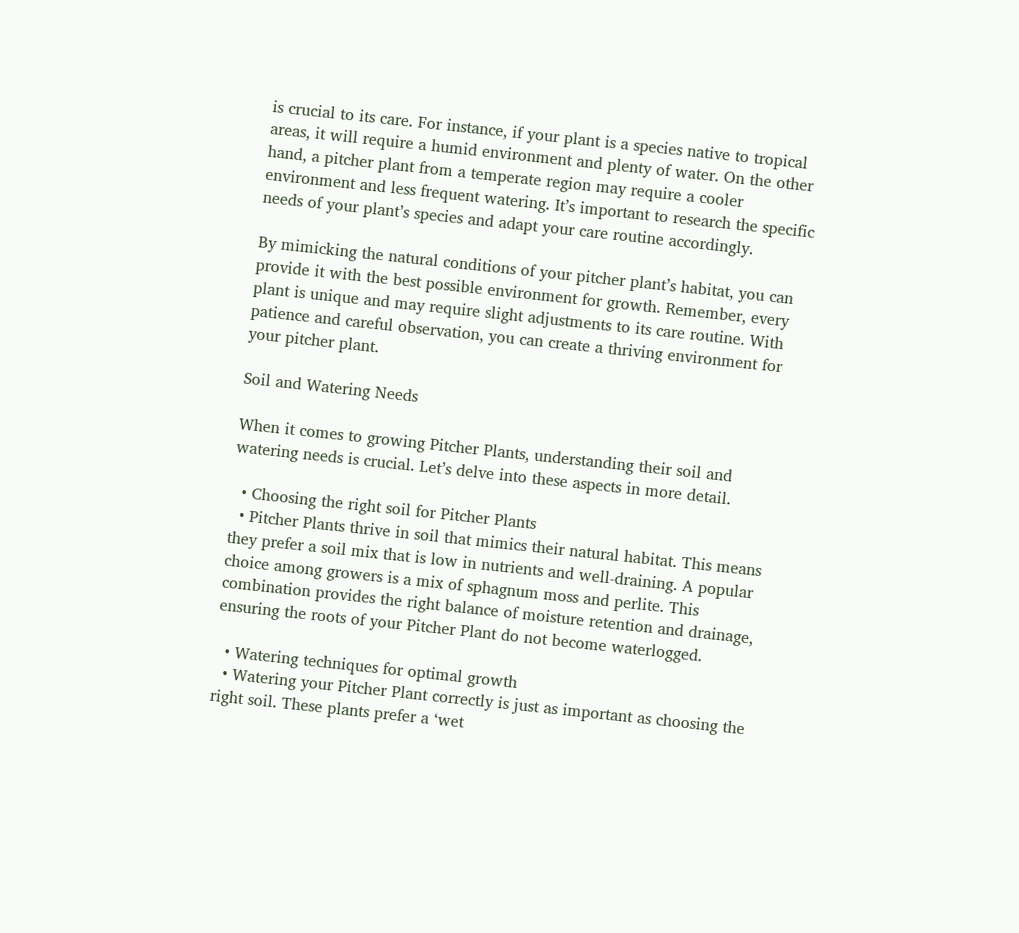is crucial to its care. For instance, if your plant is a species native to tropical areas, it will require a humid environment and plenty of water. On the other hand, a pitcher plant from a temperate region may require a cooler environment and less frequent watering. It’s important to research the specific needs of your plant’s species and adapt your care routine accordingly.

By mimicking the natural conditions of your pitcher plant’s habitat, you can provide it with the best possible environment for growth. Remember, every plant is unique and may require slight adjustments to its care routine. With patience and careful observation, you can create a thriving environment for your pitcher plant.

Soil and Watering Needs

When it comes to growing Pitcher Plants, understanding their soil and watering needs is crucial. Let’s delve into these aspects in more detail.

  • Choosing the right soil for Pitcher Plants
  • Pitcher Plants thrive in soil that mimics their natural habitat. This means they prefer a soil mix that is low in nutrients and well-draining. A popular choice among growers is a mix of sphagnum moss and perlite. This combination provides the right balance of moisture retention and drainage, ensuring the roots of your Pitcher Plant do not become waterlogged.

  • Watering techniques for optimal growth
  • Watering your Pitcher Plant correctly is just as important as choosing the right soil. These plants prefer a ‘wet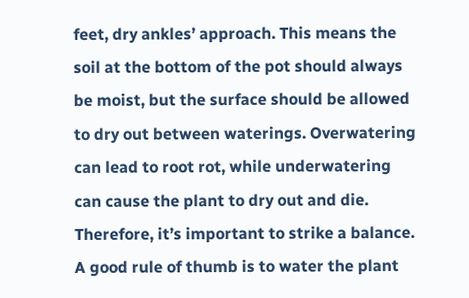feet, dry ankles’ approach. This means the soil at the bottom of the pot should always be moist, but the surface should be allowed to dry out between waterings. Overwatering can lead to root rot, while underwatering can cause the plant to dry out and die. Therefore, it’s important to strike a balance. A good rule of thumb is to water the plant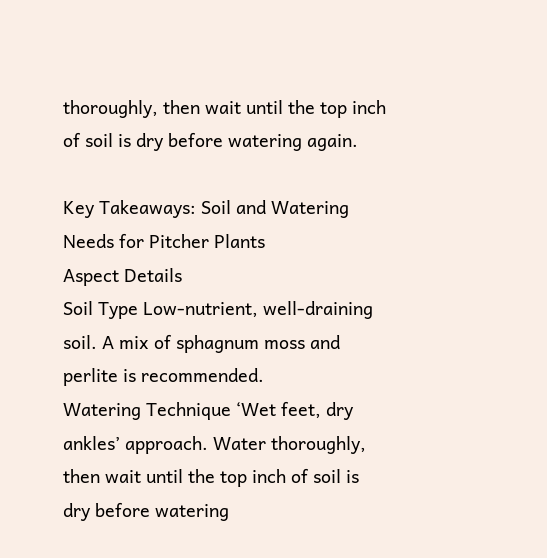thoroughly, then wait until the top inch of soil is dry before watering again.

Key Takeaways: Soil and Watering Needs for Pitcher Plants
Aspect Details
Soil Type Low-nutrient, well-draining soil. A mix of sphagnum moss and perlite is recommended.
Watering Technique ‘Wet feet, dry ankles’ approach. Water thoroughly, then wait until the top inch of soil is dry before watering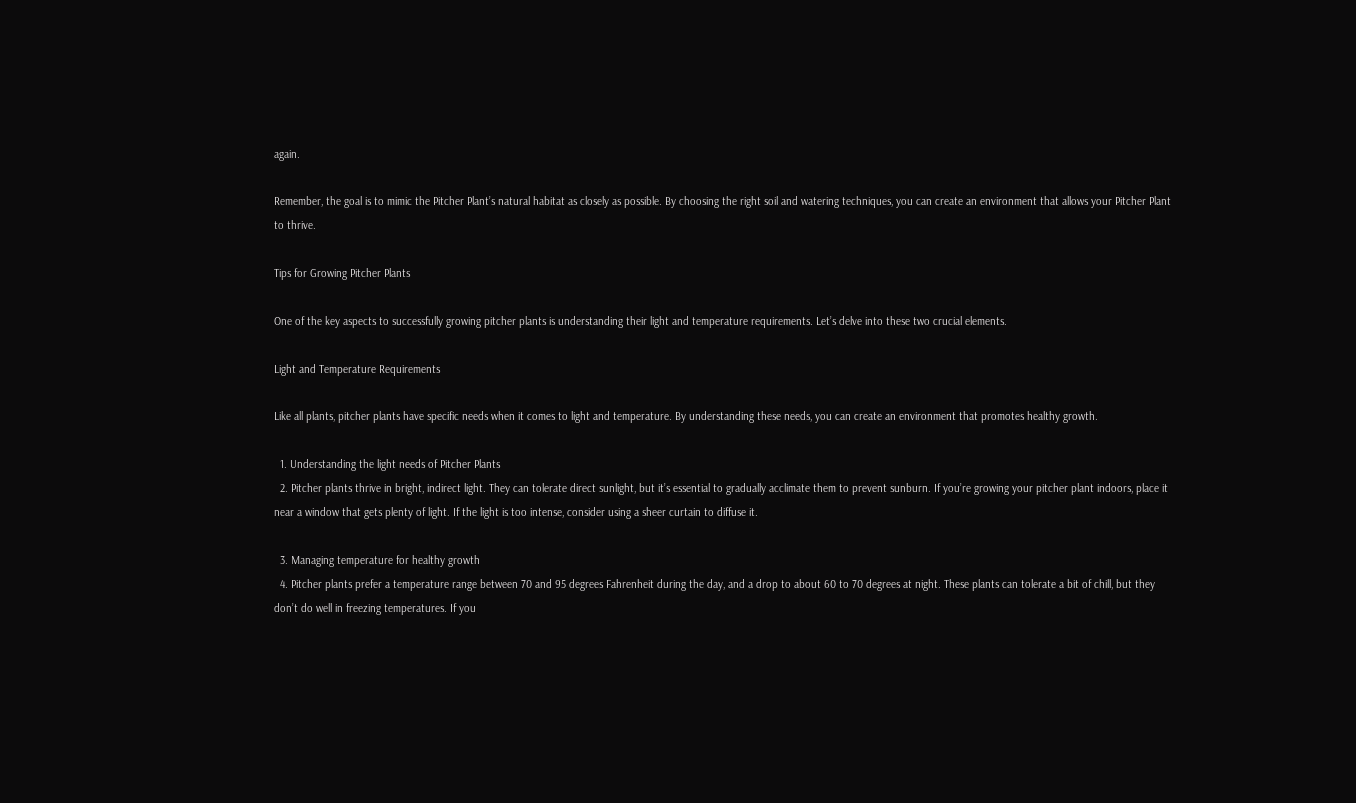again.

Remember, the goal is to mimic the Pitcher Plant’s natural habitat as closely as possible. By choosing the right soil and watering techniques, you can create an environment that allows your Pitcher Plant to thrive.

Tips for Growing Pitcher Plants

One of the key aspects to successfully growing pitcher plants is understanding their light and temperature requirements. Let’s delve into these two crucial elements.

Light and Temperature Requirements

Like all plants, pitcher plants have specific needs when it comes to light and temperature. By understanding these needs, you can create an environment that promotes healthy growth.

  1. Understanding the light needs of Pitcher Plants
  2. Pitcher plants thrive in bright, indirect light. They can tolerate direct sunlight, but it’s essential to gradually acclimate them to prevent sunburn. If you’re growing your pitcher plant indoors, place it near a window that gets plenty of light. If the light is too intense, consider using a sheer curtain to diffuse it.

  3. Managing temperature for healthy growth
  4. Pitcher plants prefer a temperature range between 70 and 95 degrees Fahrenheit during the day, and a drop to about 60 to 70 degrees at night. These plants can tolerate a bit of chill, but they don’t do well in freezing temperatures. If you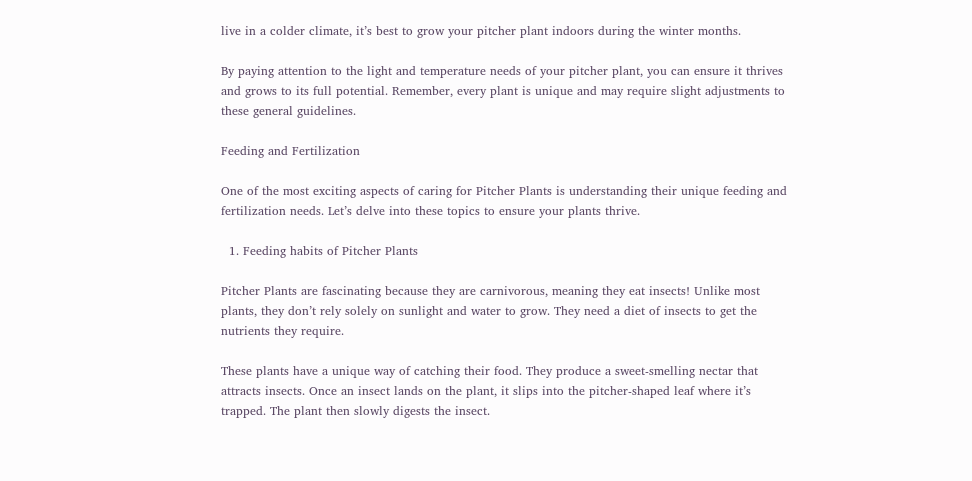live in a colder climate, it’s best to grow your pitcher plant indoors during the winter months.

By paying attention to the light and temperature needs of your pitcher plant, you can ensure it thrives and grows to its full potential. Remember, every plant is unique and may require slight adjustments to these general guidelines.

Feeding and Fertilization

One of the most exciting aspects of caring for Pitcher Plants is understanding their unique feeding and fertilization needs. Let’s delve into these topics to ensure your plants thrive.

  1. Feeding habits of Pitcher Plants

Pitcher Plants are fascinating because they are carnivorous, meaning they eat insects! Unlike most plants, they don’t rely solely on sunlight and water to grow. They need a diet of insects to get the nutrients they require.

These plants have a unique way of catching their food. They produce a sweet-smelling nectar that attracts insects. Once an insect lands on the plant, it slips into the pitcher-shaped leaf where it’s trapped. The plant then slowly digests the insect.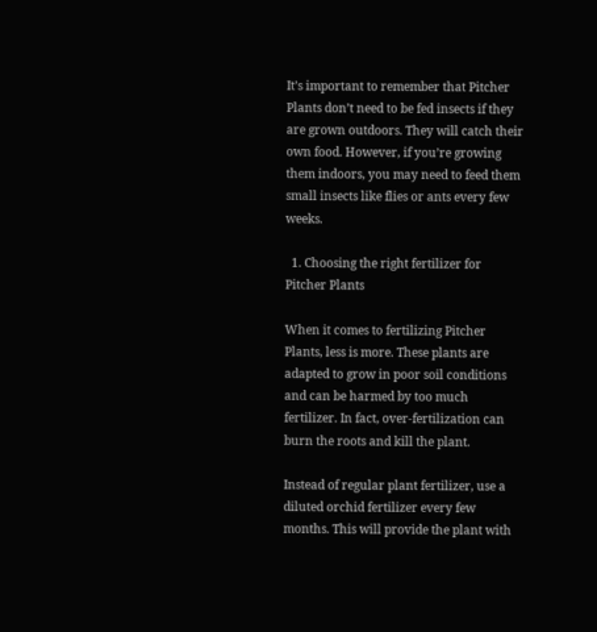It’s important to remember that Pitcher Plants don’t need to be fed insects if they are grown outdoors. They will catch their own food. However, if you’re growing them indoors, you may need to feed them small insects like flies or ants every few weeks.

  1. Choosing the right fertilizer for Pitcher Plants

When it comes to fertilizing Pitcher Plants, less is more. These plants are adapted to grow in poor soil conditions and can be harmed by too much fertilizer. In fact, over-fertilization can burn the roots and kill the plant.

Instead of regular plant fertilizer, use a diluted orchid fertilizer every few months. This will provide the plant with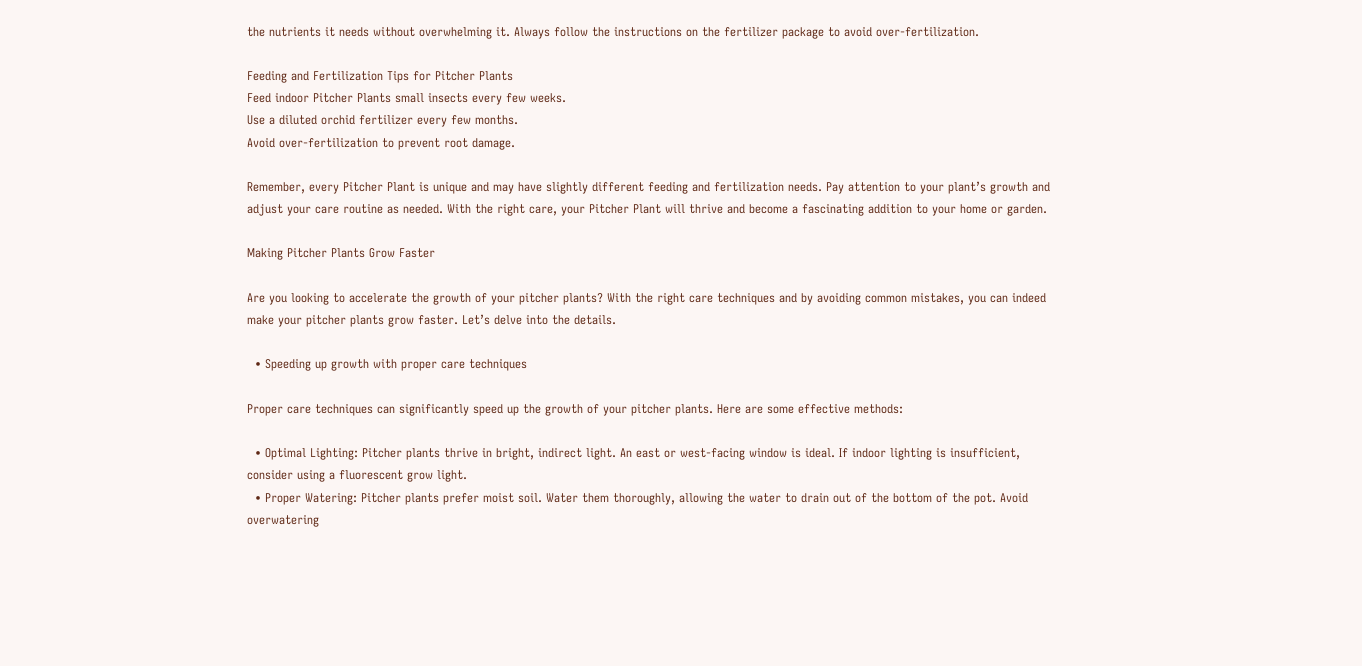the nutrients it needs without overwhelming it. Always follow the instructions on the fertilizer package to avoid over-fertilization.

Feeding and Fertilization Tips for Pitcher Plants
Feed indoor Pitcher Plants small insects every few weeks.
Use a diluted orchid fertilizer every few months.
Avoid over-fertilization to prevent root damage.

Remember, every Pitcher Plant is unique and may have slightly different feeding and fertilization needs. Pay attention to your plant’s growth and adjust your care routine as needed. With the right care, your Pitcher Plant will thrive and become a fascinating addition to your home or garden.

Making Pitcher Plants Grow Faster

Are you looking to accelerate the growth of your pitcher plants? With the right care techniques and by avoiding common mistakes, you can indeed make your pitcher plants grow faster. Let’s delve into the details.

  • Speeding up growth with proper care techniques

Proper care techniques can significantly speed up the growth of your pitcher plants. Here are some effective methods:

  • Optimal Lighting: Pitcher plants thrive in bright, indirect light. An east or west-facing window is ideal. If indoor lighting is insufficient, consider using a fluorescent grow light.
  • Proper Watering: Pitcher plants prefer moist soil. Water them thoroughly, allowing the water to drain out of the bottom of the pot. Avoid overwatering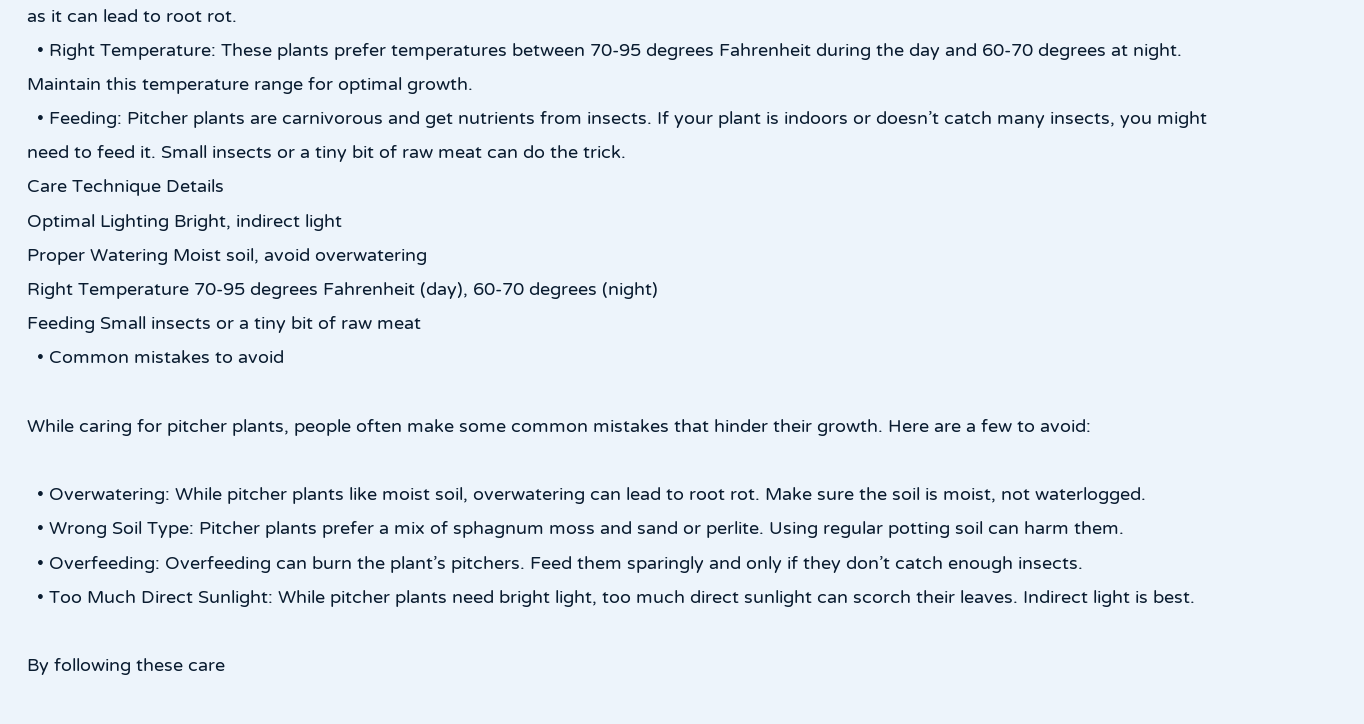as it can lead to root rot.
  • Right Temperature: These plants prefer temperatures between 70-95 degrees Fahrenheit during the day and 60-70 degrees at night. Maintain this temperature range for optimal growth.
  • Feeding: Pitcher plants are carnivorous and get nutrients from insects. If your plant is indoors or doesn’t catch many insects, you might need to feed it. Small insects or a tiny bit of raw meat can do the trick.
Care Technique Details
Optimal Lighting Bright, indirect light
Proper Watering Moist soil, avoid overwatering
Right Temperature 70-95 degrees Fahrenheit (day), 60-70 degrees (night)
Feeding Small insects or a tiny bit of raw meat
  • Common mistakes to avoid

While caring for pitcher plants, people often make some common mistakes that hinder their growth. Here are a few to avoid:

  • Overwatering: While pitcher plants like moist soil, overwatering can lead to root rot. Make sure the soil is moist, not waterlogged.
  • Wrong Soil Type: Pitcher plants prefer a mix of sphagnum moss and sand or perlite. Using regular potting soil can harm them.
  • Overfeeding: Overfeeding can burn the plant’s pitchers. Feed them sparingly and only if they don’t catch enough insects.
  • Too Much Direct Sunlight: While pitcher plants need bright light, too much direct sunlight can scorch their leaves. Indirect light is best.

By following these care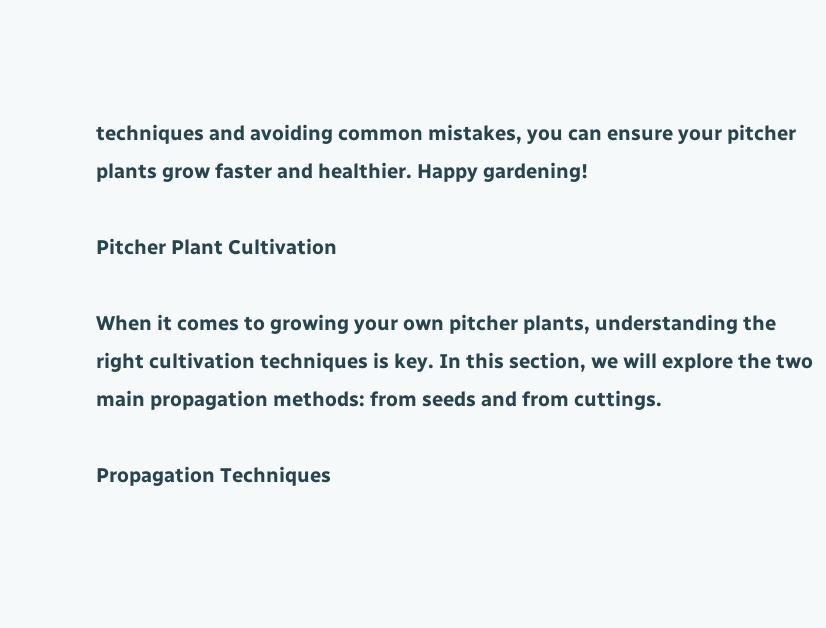techniques and avoiding common mistakes, you can ensure your pitcher plants grow faster and healthier. Happy gardening!

Pitcher Plant Cultivation

When it comes to growing your own pitcher plants, understanding the right cultivation techniques is key. In this section, we will explore the two main propagation methods: from seeds and from cuttings.

Propagation Techniques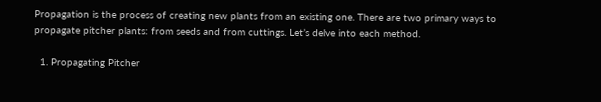Propagation is the process of creating new plants from an existing one. There are two primary ways to propagate pitcher plants: from seeds and from cuttings. Let’s delve into each method.

  1. Propagating Pitcher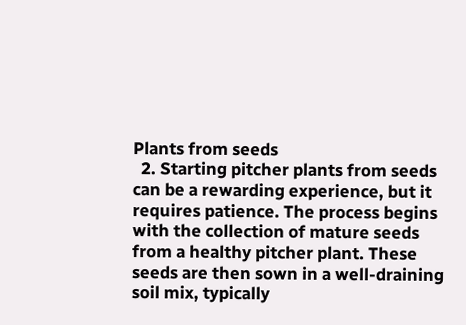Plants from seeds
  2. Starting pitcher plants from seeds can be a rewarding experience, but it requires patience. The process begins with the collection of mature seeds from a healthy pitcher plant. These seeds are then sown in a well-draining soil mix, typically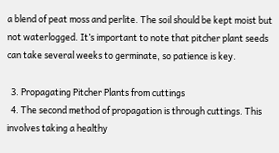a blend of peat moss and perlite. The soil should be kept moist but not waterlogged. It’s important to note that pitcher plant seeds can take several weeks to germinate, so patience is key.

  3. Propagating Pitcher Plants from cuttings
  4. The second method of propagation is through cuttings. This involves taking a healthy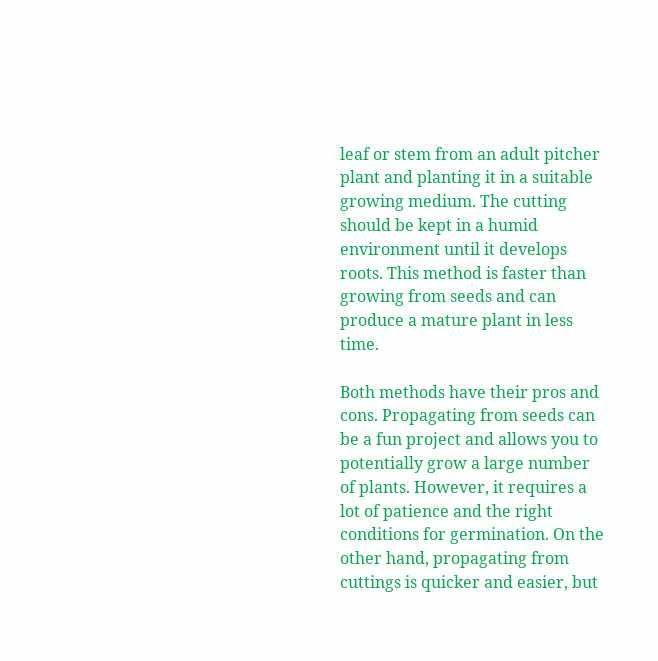leaf or stem from an adult pitcher plant and planting it in a suitable growing medium. The cutting should be kept in a humid environment until it develops roots. This method is faster than growing from seeds and can produce a mature plant in less time.

Both methods have their pros and cons. Propagating from seeds can be a fun project and allows you to potentially grow a large number of plants. However, it requires a lot of patience and the right conditions for germination. On the other hand, propagating from cuttings is quicker and easier, but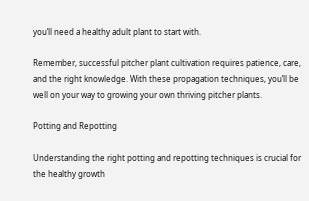you’ll need a healthy adult plant to start with.

Remember, successful pitcher plant cultivation requires patience, care, and the right knowledge. With these propagation techniques, you’ll be well on your way to growing your own thriving pitcher plants.

Potting and Repotting

Understanding the right potting and repotting techniques is crucial for the healthy growth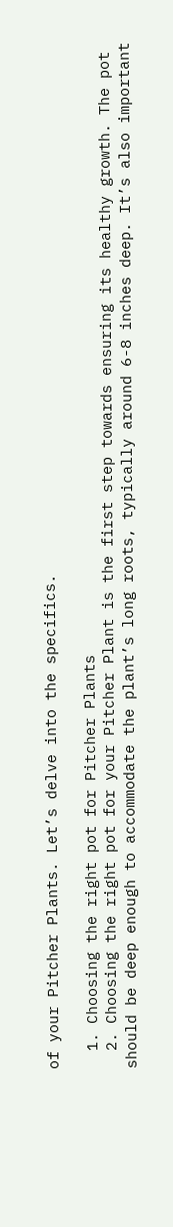of your Pitcher Plants. Let’s delve into the specifics.

  1. Choosing the right pot for Pitcher Plants
  2. Choosing the right pot for your Pitcher Plant is the first step towards ensuring its healthy growth. The pot should be deep enough to accommodate the plant’s long roots, typically around 6-8 inches deep. It’s also important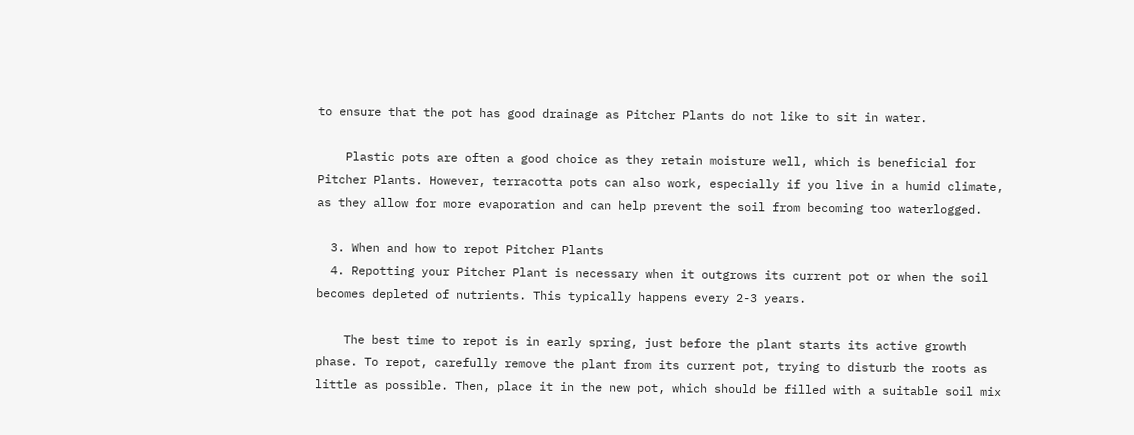to ensure that the pot has good drainage as Pitcher Plants do not like to sit in water.

    Plastic pots are often a good choice as they retain moisture well, which is beneficial for Pitcher Plants. However, terracotta pots can also work, especially if you live in a humid climate, as they allow for more evaporation and can help prevent the soil from becoming too waterlogged.

  3. When and how to repot Pitcher Plants
  4. Repotting your Pitcher Plant is necessary when it outgrows its current pot or when the soil becomes depleted of nutrients. This typically happens every 2-3 years.

    The best time to repot is in early spring, just before the plant starts its active growth phase. To repot, carefully remove the plant from its current pot, trying to disturb the roots as little as possible. Then, place it in the new pot, which should be filled with a suitable soil mix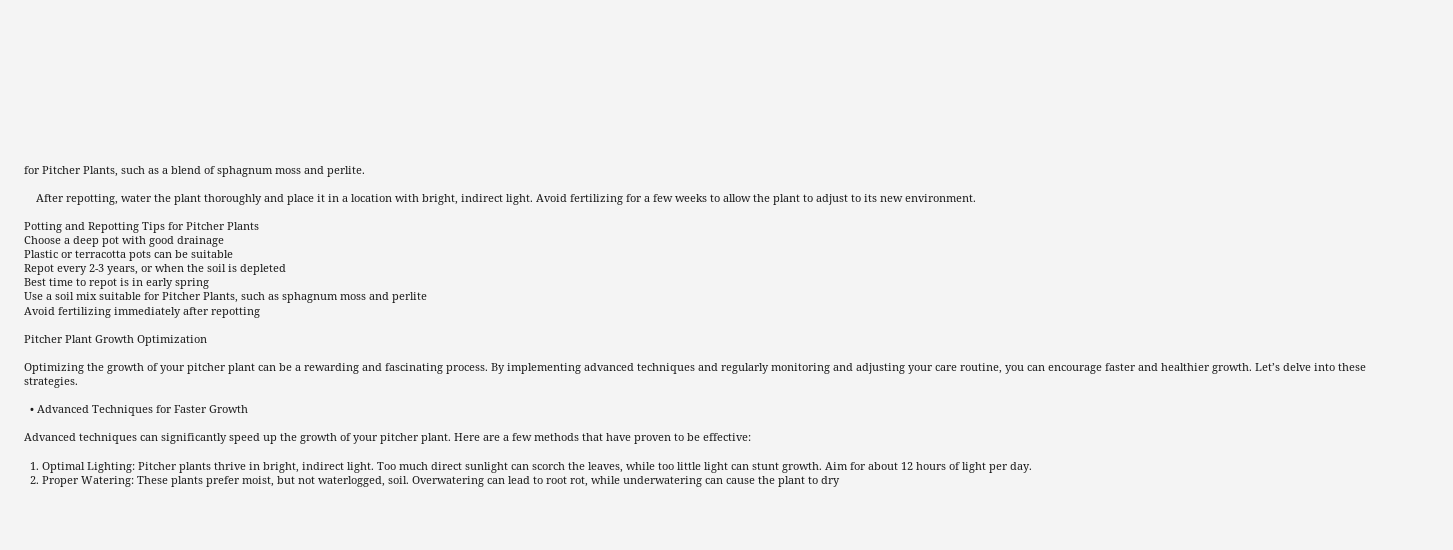for Pitcher Plants, such as a blend of sphagnum moss and perlite.

    After repotting, water the plant thoroughly and place it in a location with bright, indirect light. Avoid fertilizing for a few weeks to allow the plant to adjust to its new environment.

Potting and Repotting Tips for Pitcher Plants
Choose a deep pot with good drainage
Plastic or terracotta pots can be suitable
Repot every 2-3 years, or when the soil is depleted
Best time to repot is in early spring
Use a soil mix suitable for Pitcher Plants, such as sphagnum moss and perlite
Avoid fertilizing immediately after repotting

Pitcher Plant Growth Optimization

Optimizing the growth of your pitcher plant can be a rewarding and fascinating process. By implementing advanced techniques and regularly monitoring and adjusting your care routine, you can encourage faster and healthier growth. Let’s delve into these strategies.

  • Advanced Techniques for Faster Growth

Advanced techniques can significantly speed up the growth of your pitcher plant. Here are a few methods that have proven to be effective:

  1. Optimal Lighting: Pitcher plants thrive in bright, indirect light. Too much direct sunlight can scorch the leaves, while too little light can stunt growth. Aim for about 12 hours of light per day.
  2. Proper Watering: These plants prefer moist, but not waterlogged, soil. Overwatering can lead to root rot, while underwatering can cause the plant to dry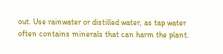out. Use rainwater or distilled water, as tap water often contains minerals that can harm the plant.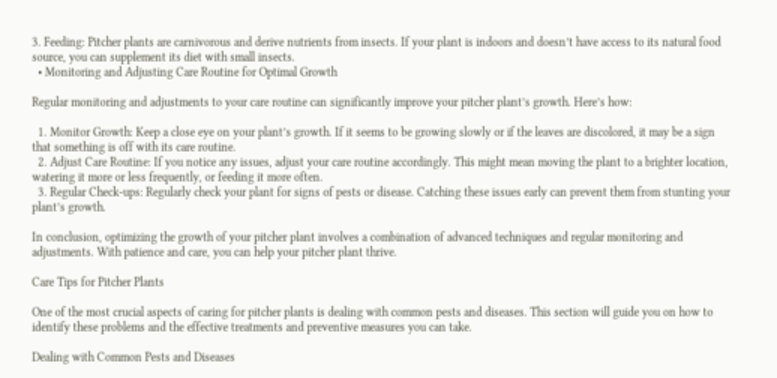3. Feeding: Pitcher plants are carnivorous and derive nutrients from insects. If your plant is indoors and doesn’t have access to its natural food source, you can supplement its diet with small insects.
  • Monitoring and Adjusting Care Routine for Optimal Growth

Regular monitoring and adjustments to your care routine can significantly improve your pitcher plant’s growth. Here’s how:

  1. Monitor Growth: Keep a close eye on your plant’s growth. If it seems to be growing slowly or if the leaves are discolored, it may be a sign that something is off with its care routine.
  2. Adjust Care Routine: If you notice any issues, adjust your care routine accordingly. This might mean moving the plant to a brighter location, watering it more or less frequently, or feeding it more often.
  3. Regular Check-ups: Regularly check your plant for signs of pests or disease. Catching these issues early can prevent them from stunting your plant’s growth.

In conclusion, optimizing the growth of your pitcher plant involves a combination of advanced techniques and regular monitoring and adjustments. With patience and care, you can help your pitcher plant thrive.

Care Tips for Pitcher Plants

One of the most crucial aspects of caring for pitcher plants is dealing with common pests and diseases. This section will guide you on how to identify these problems and the effective treatments and preventive measures you can take.

Dealing with Common Pests and Diseases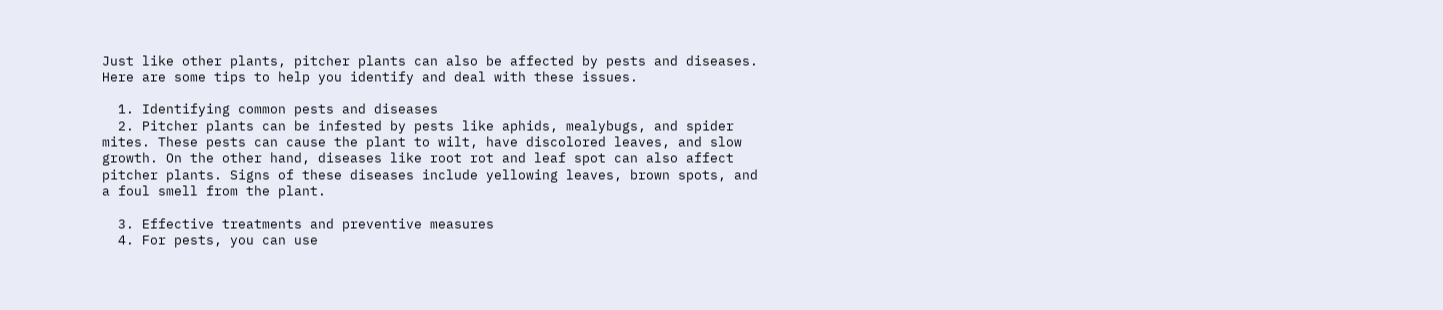Just like other plants, pitcher plants can also be affected by pests and diseases. Here are some tips to help you identify and deal with these issues.

  1. Identifying common pests and diseases
  2. Pitcher plants can be infested by pests like aphids, mealybugs, and spider mites. These pests can cause the plant to wilt, have discolored leaves, and slow growth. On the other hand, diseases like root rot and leaf spot can also affect pitcher plants. Signs of these diseases include yellowing leaves, brown spots, and a foul smell from the plant.

  3. Effective treatments and preventive measures
  4. For pests, you can use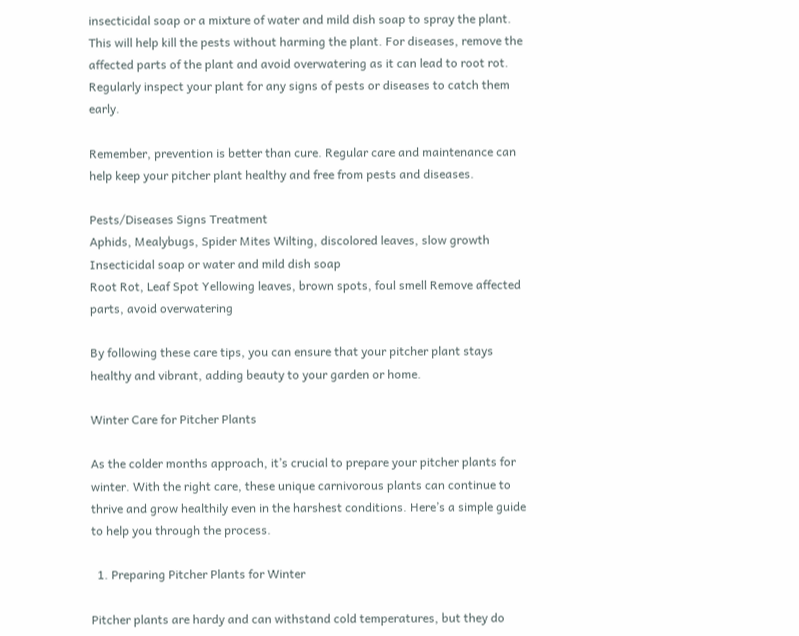insecticidal soap or a mixture of water and mild dish soap to spray the plant. This will help kill the pests without harming the plant. For diseases, remove the affected parts of the plant and avoid overwatering as it can lead to root rot. Regularly inspect your plant for any signs of pests or diseases to catch them early.

Remember, prevention is better than cure. Regular care and maintenance can help keep your pitcher plant healthy and free from pests and diseases.

Pests/Diseases Signs Treatment
Aphids, Mealybugs, Spider Mites Wilting, discolored leaves, slow growth Insecticidal soap or water and mild dish soap
Root Rot, Leaf Spot Yellowing leaves, brown spots, foul smell Remove affected parts, avoid overwatering

By following these care tips, you can ensure that your pitcher plant stays healthy and vibrant, adding beauty to your garden or home.

Winter Care for Pitcher Plants

As the colder months approach, it’s crucial to prepare your pitcher plants for winter. With the right care, these unique carnivorous plants can continue to thrive and grow healthily even in the harshest conditions. Here’s a simple guide to help you through the process.

  1. Preparing Pitcher Plants for Winter

Pitcher plants are hardy and can withstand cold temperatures, but they do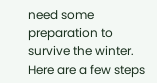need some preparation to survive the winter. Here are a few steps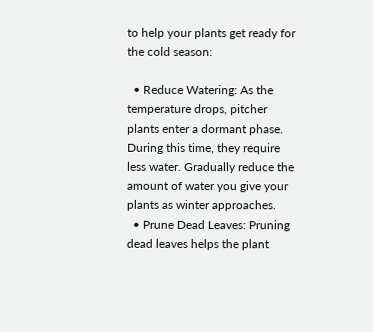to help your plants get ready for the cold season:

  • Reduce Watering: As the temperature drops, pitcher plants enter a dormant phase. During this time, they require less water. Gradually reduce the amount of water you give your plants as winter approaches.
  • Prune Dead Leaves: Pruning dead leaves helps the plant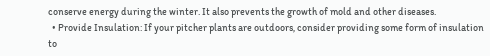conserve energy during the winter. It also prevents the growth of mold and other diseases.
  • Provide Insulation: If your pitcher plants are outdoors, consider providing some form of insulation to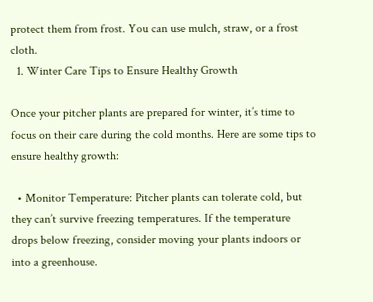protect them from frost. You can use mulch, straw, or a frost cloth.
  1. Winter Care Tips to Ensure Healthy Growth

Once your pitcher plants are prepared for winter, it’s time to focus on their care during the cold months. Here are some tips to ensure healthy growth:

  • Monitor Temperature: Pitcher plants can tolerate cold, but they can’t survive freezing temperatures. If the temperature drops below freezing, consider moving your plants indoors or into a greenhouse.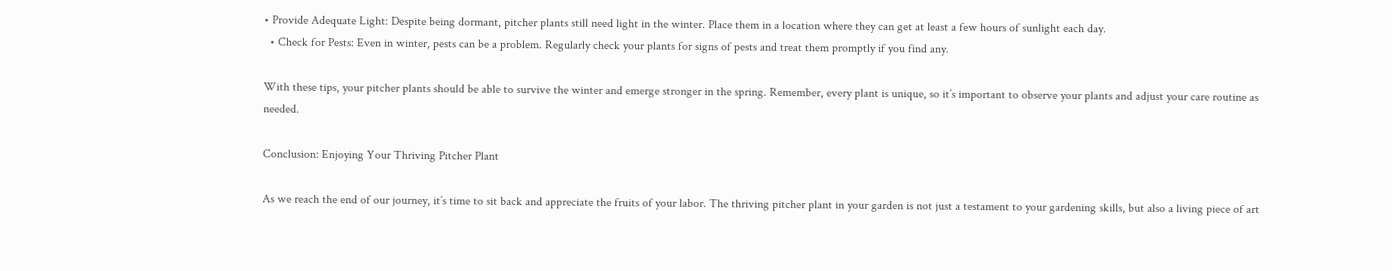• Provide Adequate Light: Despite being dormant, pitcher plants still need light in the winter. Place them in a location where they can get at least a few hours of sunlight each day.
  • Check for Pests: Even in winter, pests can be a problem. Regularly check your plants for signs of pests and treat them promptly if you find any.

With these tips, your pitcher plants should be able to survive the winter and emerge stronger in the spring. Remember, every plant is unique, so it’s important to observe your plants and adjust your care routine as needed.

Conclusion: Enjoying Your Thriving Pitcher Plant

As we reach the end of our journey, it’s time to sit back and appreciate the fruits of your labor. The thriving pitcher plant in your garden is not just a testament to your gardening skills, but also a living piece of art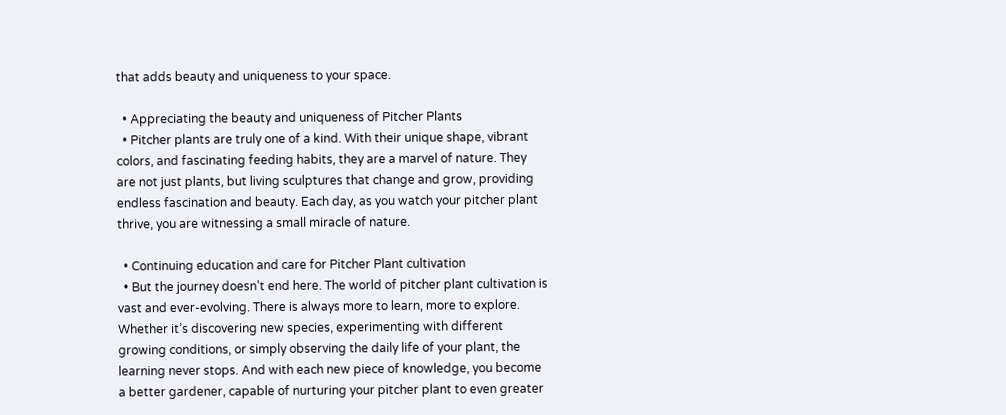that adds beauty and uniqueness to your space.

  • Appreciating the beauty and uniqueness of Pitcher Plants
  • Pitcher plants are truly one of a kind. With their unique shape, vibrant colors, and fascinating feeding habits, they are a marvel of nature. They are not just plants, but living sculptures that change and grow, providing endless fascination and beauty. Each day, as you watch your pitcher plant thrive, you are witnessing a small miracle of nature.

  • Continuing education and care for Pitcher Plant cultivation
  • But the journey doesn’t end here. The world of pitcher plant cultivation is vast and ever-evolving. There is always more to learn, more to explore. Whether it’s discovering new species, experimenting with different growing conditions, or simply observing the daily life of your plant, the learning never stops. And with each new piece of knowledge, you become a better gardener, capable of nurturing your pitcher plant to even greater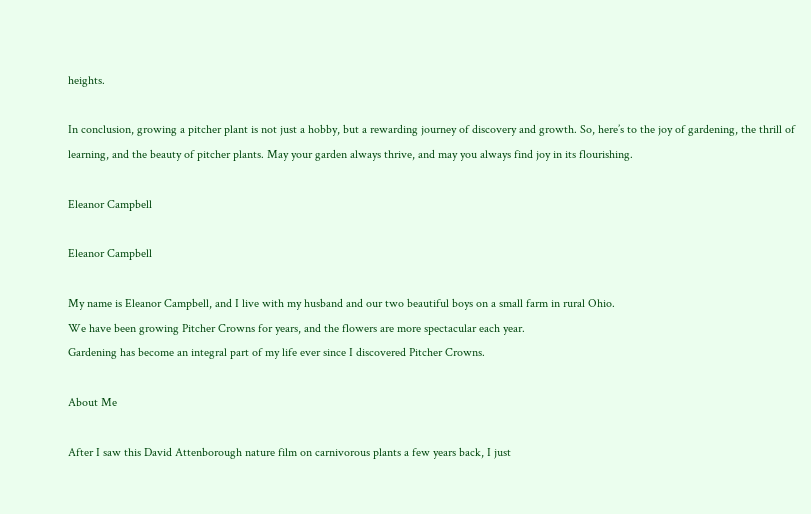heights.

In conclusion, growing a pitcher plant is not just a hobby, but a rewarding journey of discovery and growth. So, here’s to the joy of gardening, the thrill of learning, and the beauty of pitcher plants. May your garden always thrive, and may you always find joy in its flourishing.

Eleanor Campbell

Eleanor Campbell

My name is Eleanor Campbell, and I live with my husband and our two beautiful boys on a small farm in rural Ohio.
We have been growing Pitcher Crowns for years, and the flowers are more spectacular each year.
Gardening has become an integral part of my life ever since I discovered Pitcher Crowns.

About Me

After I saw this David Attenborough nature film on carnivorous plants a few years back, I just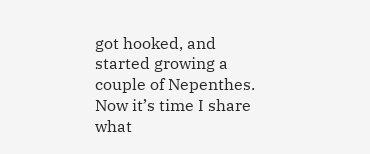got hooked, and started growing a couple of Nepenthes.
Now it’s time I share what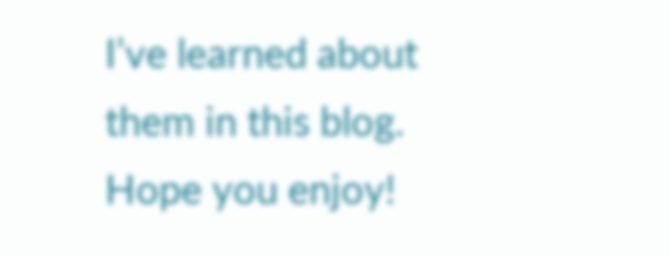I’ve learned about them in this blog.
Hope you enjoy!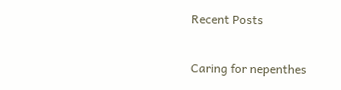Recent Posts

Caring for nepenthes